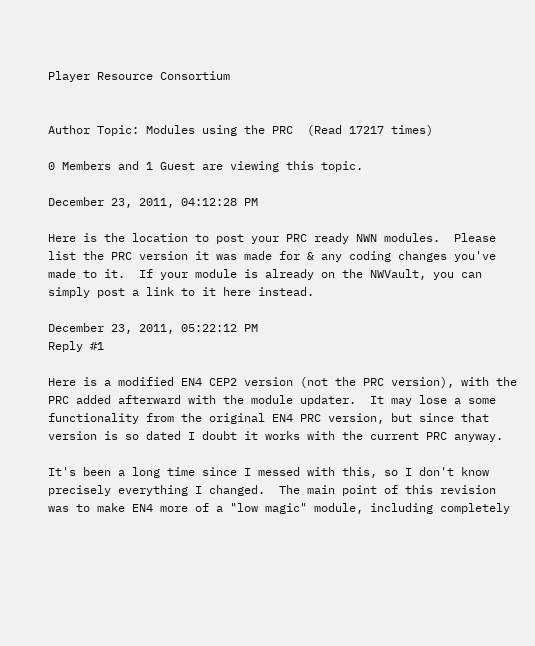Player Resource Consortium


Author Topic: Modules using the PRC  (Read 17217 times)

0 Members and 1 Guest are viewing this topic.

December 23, 2011, 04:12:28 PM

Here is the location to post your PRC ready NWN modules.  Please list the PRC version it was made for & any coding changes you've made to it.  If your module is already on the NWVault, you can simply post a link to it here instead.

December 23, 2011, 05:22:12 PM
Reply #1

Here is a modified EN4 CEP2 version (not the PRC version), with the PRC added afterward with the module updater.  It may lose a some functionality from the original EN4 PRC version, but since that version is so dated I doubt it works with the current PRC anyway.

It's been a long time since I messed with this, so I don't know precisely everything I changed.  The main point of this revision was to make EN4 more of a "low magic" module, including completely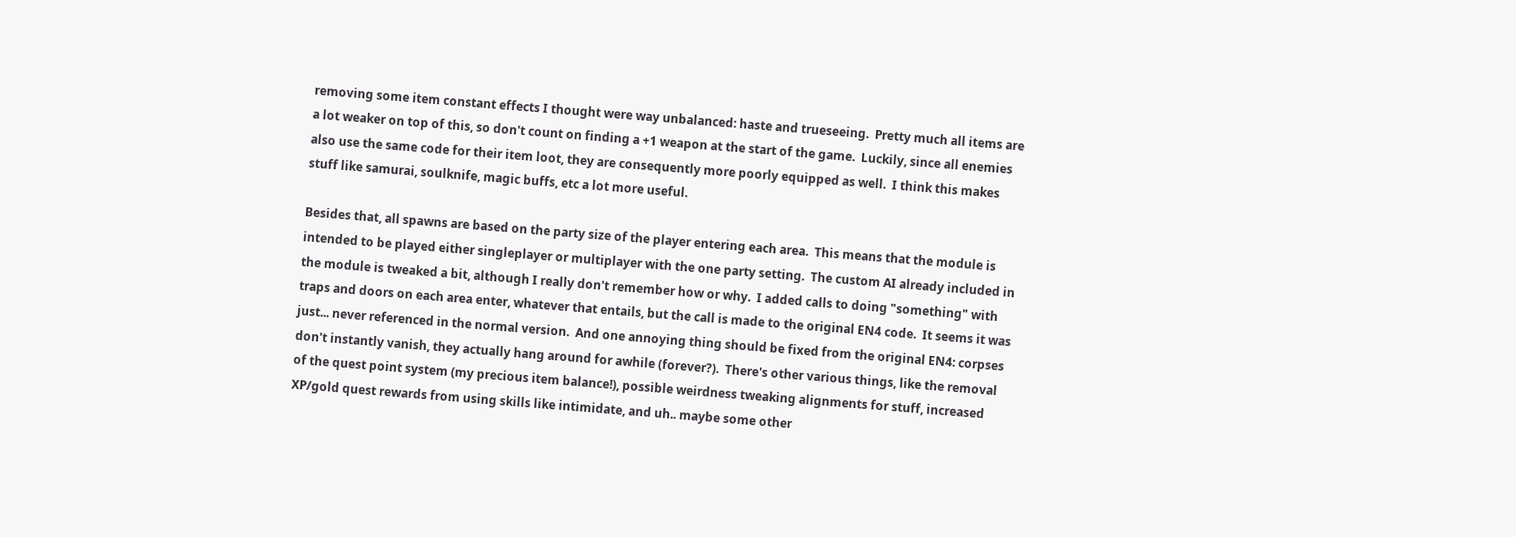removing some item constant effects I thought were way unbalanced: haste and trueseeing.  Pretty much all items are a lot weaker on top of this, so don't count on finding a +1 weapon at the start of the game.  Luckily, since all enemies also use the same code for their item loot, they are consequently more poorly equipped as well.  I think this makes stuff like samurai, soulknife, magic buffs, etc a lot more useful.

Besides that, all spawns are based on the party size of the player entering each area.  This means that the module is intended to be played either singleplayer or multiplayer with the one party setting.  The custom AI already included in the module is tweaked a bit, although I really don't remember how or why.  I added calls to doing "something" with traps and doors on each area enter, whatever that entails, but the call is made to the original EN4 code.  It seems it was just... never referenced in the normal version.  And one annoying thing should be fixed from the original EN4: corpses don't instantly vanish, they actually hang around for awhile (forever?).  There's other various things, like the removal of the quest point system (my precious item balance!), possible weirdness tweaking alignments for stuff, increased XP/gold quest rewards from using skills like intimidate, and uh.. maybe some other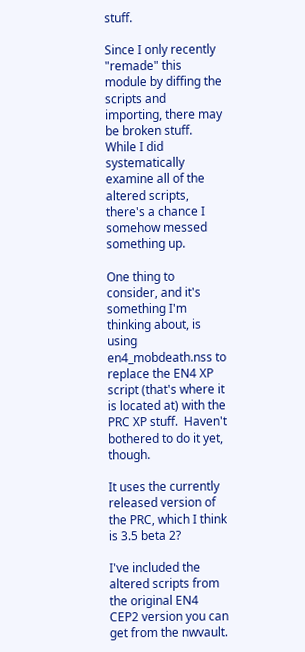stuff.

Since I only recently "remade" this module by diffing the scripts and importing, there may be broken stuff.  While I did systematically examine all of the altered scripts, there's a chance I somehow messed something up.

One thing to consider, and it's something I'm thinking about, is using en4_mobdeath.nss to replace the EN4 XP script (that's where it is located at) with the PRC XP stuff.  Haven't bothered to do it yet, though.

It uses the currently released version of the PRC, which I think is 3.5 beta 2?

I've included the altered scripts from the original EN4 CEP2 version you can get from the nwvault.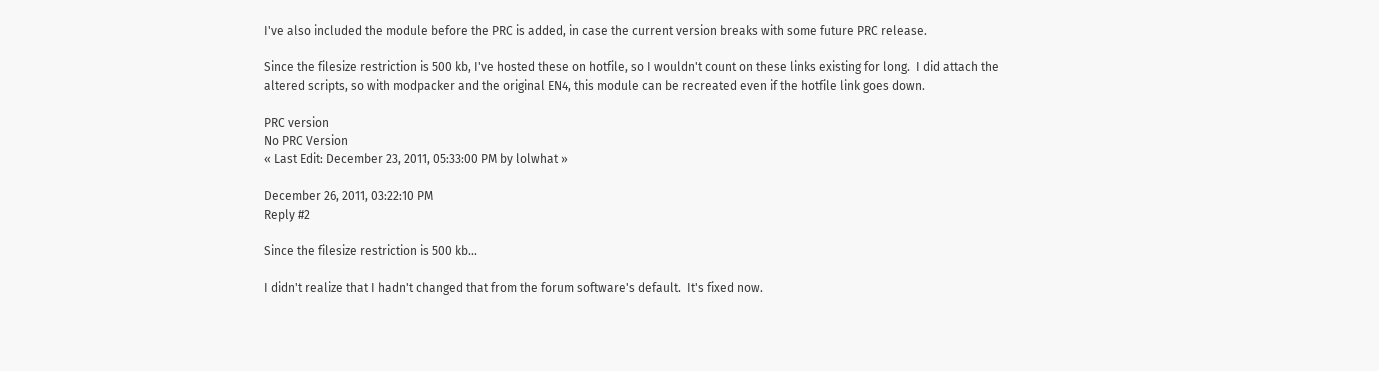I've also included the module before the PRC is added, in case the current version breaks with some future PRC release.

Since the filesize restriction is 500 kb, I've hosted these on hotfile, so I wouldn't count on these links existing for long.  I did attach the altered scripts, so with modpacker and the original EN4, this module can be recreated even if the hotfile link goes down.

PRC version
No PRC Version
« Last Edit: December 23, 2011, 05:33:00 PM by lolwhat »

December 26, 2011, 03:22:10 PM
Reply #2

Since the filesize restriction is 500 kb...

I didn't realize that I hadn't changed that from the forum software's default.  It's fixed now.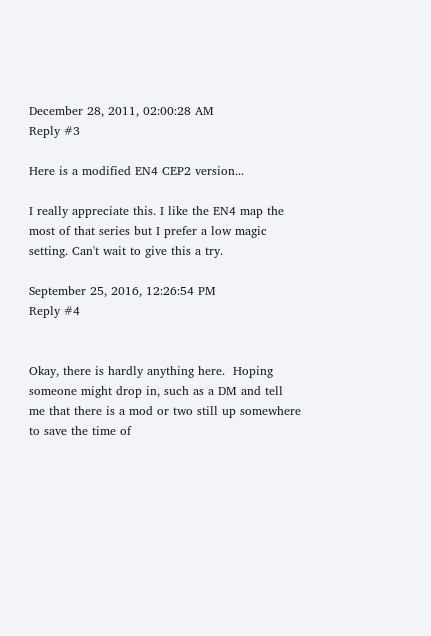December 28, 2011, 02:00:28 AM
Reply #3

Here is a modified EN4 CEP2 version...

I really appreciate this. I like the EN4 map the most of that series but I prefer a low magic setting. Can't wait to give this a try.

September 25, 2016, 12:26:54 PM
Reply #4


Okay, there is hardly anything here.  Hoping someone might drop in, such as a DM and tell me that there is a mod or two still up somewhere to save the time of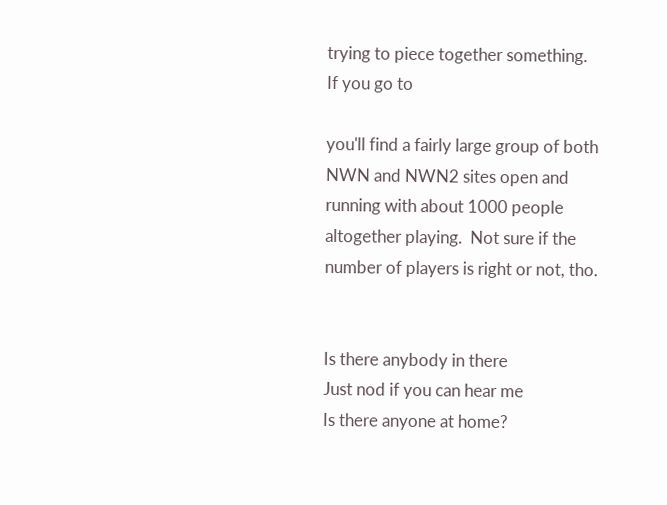trying to piece together something.  If you go to

you'll find a fairly large group of both NWN and NWN2 sites open and running with about 1000 people altogether playing.  Not sure if the number of players is right or not, tho.


Is there anybody in there
Just nod if you can hear me
Is there anyone at home?